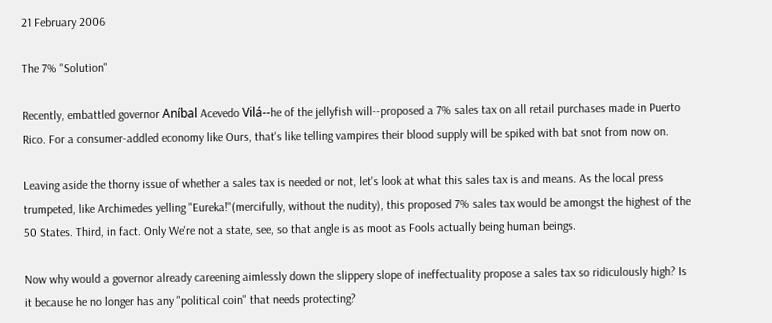21 February 2006

The 7% "Solution"

Recently, embattled governor Aníbal Acevedo Vilá--he of the jellyfish will--proposed a 7% sales tax on all retail purchases made in Puerto Rico. For a consumer-addled economy like Ours, that's like telling vampires their blood supply will be spiked with bat snot from now on.

Leaving aside the thorny issue of whether a sales tax is needed or not, let's look at what this sales tax is and means. As the local press trumpeted, like Archimedes yelling "Eureka!"(mercifully, without the nudity), this proposed 7% sales tax would be amongst the highest of the 50 States. Third, in fact. Only We're not a state, see, so that angle is as moot as Fools actually being human beings.

Now why would a governor already careening aimlessly down the slippery slope of ineffectuality propose a sales tax so ridiculously high? Is it because he no longer has any "political coin" that needs protecting?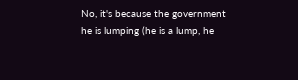No, it's because the government he is lumping (he is a lump, he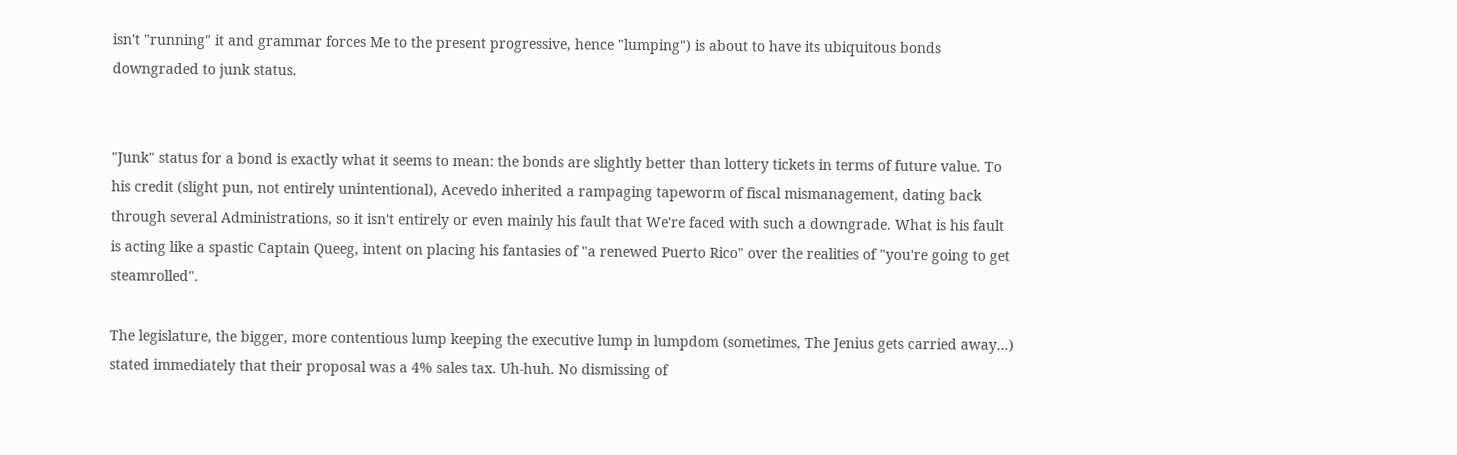isn't "running" it and grammar forces Me to the present progressive, hence "lumping") is about to have its ubiquitous bonds downgraded to junk status.


"Junk" status for a bond is exactly what it seems to mean: the bonds are slightly better than lottery tickets in terms of future value. To his credit (slight pun, not entirely unintentional), Acevedo inherited a rampaging tapeworm of fiscal mismanagement, dating back through several Administrations, so it isn't entirely or even mainly his fault that We're faced with such a downgrade. What is his fault is acting like a spastic Captain Queeg, intent on placing his fantasies of "a renewed Puerto Rico" over the realities of "you're going to get steamrolled".

The legislature, the bigger, more contentious lump keeping the executive lump in lumpdom (sometimes, The Jenius gets carried away...) stated immediately that their proposal was a 4% sales tax. Uh-huh. No dismissing of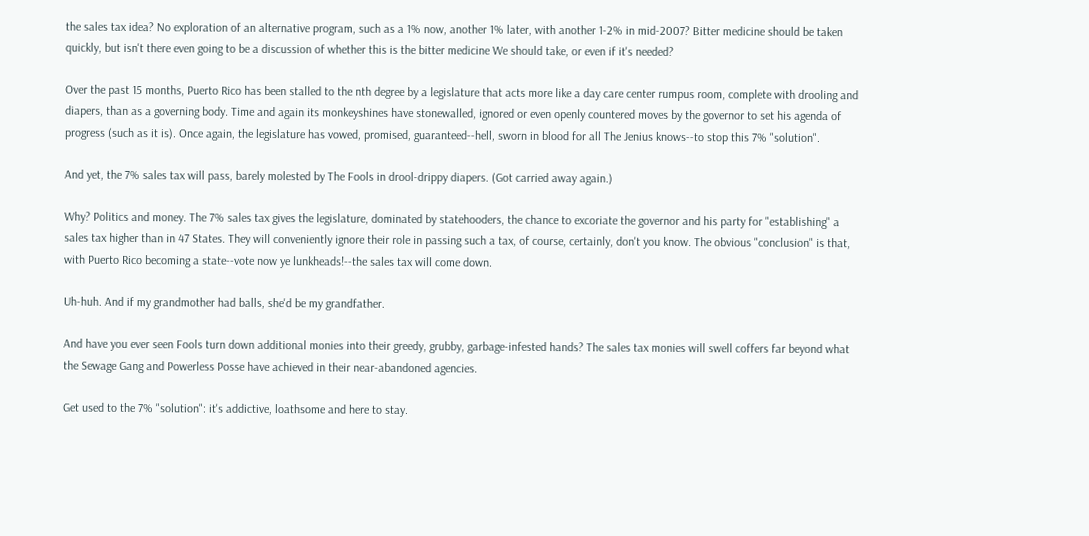the sales tax idea? No exploration of an alternative program, such as a 1% now, another 1% later, with another 1-2% in mid-2007? Bitter medicine should be taken quickly, but isn't there even going to be a discussion of whether this is the bitter medicine We should take, or even if it's needed?

Over the past 15 months, Puerto Rico has been stalled to the nth degree by a legislature that acts more like a day care center rumpus room, complete with drooling and diapers, than as a governing body. Time and again its monkeyshines have stonewalled, ignored or even openly countered moves by the governor to set his agenda of progress (such as it is). Once again, the legislature has vowed, promised, guaranteed--hell, sworn in blood for all The Jenius knows--to stop this 7% "solution".

And yet, the 7% sales tax will pass, barely molested by The Fools in drool-drippy diapers. (Got carried away again.)

Why? Politics and money. The 7% sales tax gives the legislature, dominated by statehooders, the chance to excoriate the governor and his party for "establishing" a sales tax higher than in 47 States. They will conveniently ignore their role in passing such a tax, of course, certainly, don't you know. The obvious "conclusion" is that, with Puerto Rico becoming a state--vote now ye lunkheads!--the sales tax will come down.

Uh-huh. And if my grandmother had balls, she'd be my grandfather.

And have you ever seen Fools turn down additional monies into their greedy, grubby, garbage-infested hands? The sales tax monies will swell coffers far beyond what the Sewage Gang and Powerless Posse have achieved in their near-abandoned agencies.

Get used to the 7% "solution": it's addictive, loathsome and here to stay.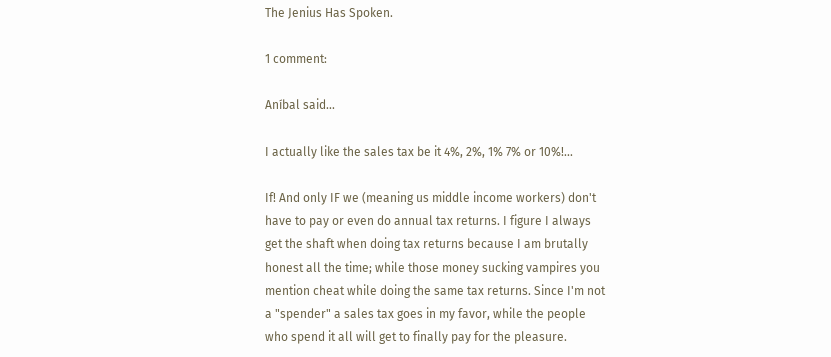The Jenius Has Spoken.

1 comment:

Aníbal said...

I actually like the sales tax be it 4%, 2%, 1% 7% or 10%!...

If! And only IF we (meaning us middle income workers) don't have to pay or even do annual tax returns. I figure I always get the shaft when doing tax returns because I am brutally honest all the time; while those money sucking vampires you mention cheat while doing the same tax returns. Since I'm not a "spender" a sales tax goes in my favor, while the people who spend it all will get to finally pay for the pleasure.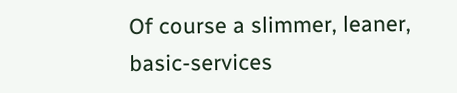Of course a slimmer, leaner, basic-services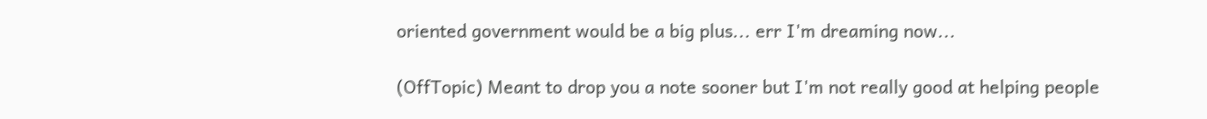oriented government would be a big plus... err I'm dreaming now...

(OffTopic) Meant to drop you a note sooner but I'm not really good at helping people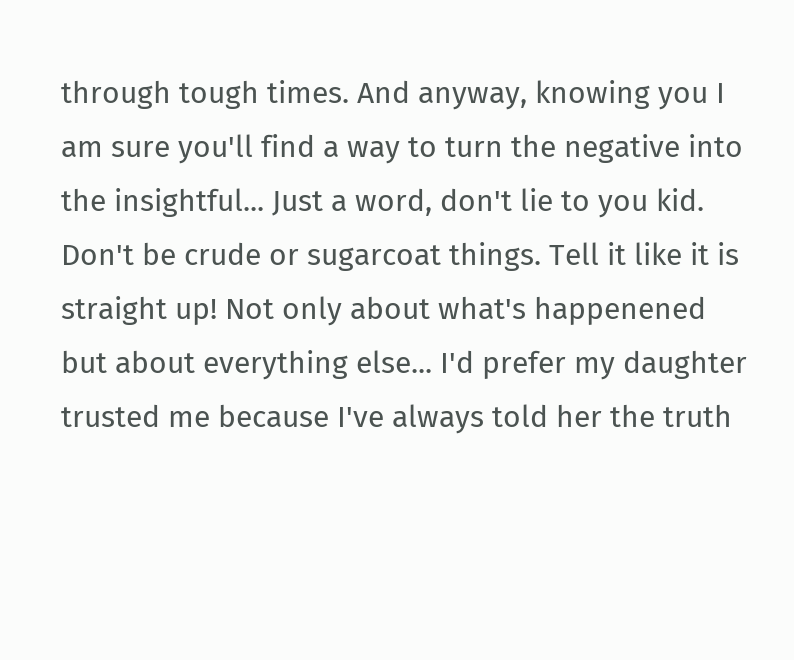through tough times. And anyway, knowing you I am sure you'll find a way to turn the negative into the insightful... Just a word, don't lie to you kid. Don't be crude or sugarcoat things. Tell it like it is straight up! Not only about what's happenened but about everything else... I'd prefer my daughter trusted me because I've always told her the truth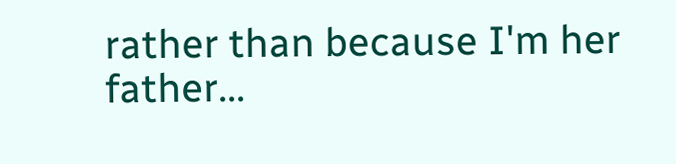rather than because I'm her father...